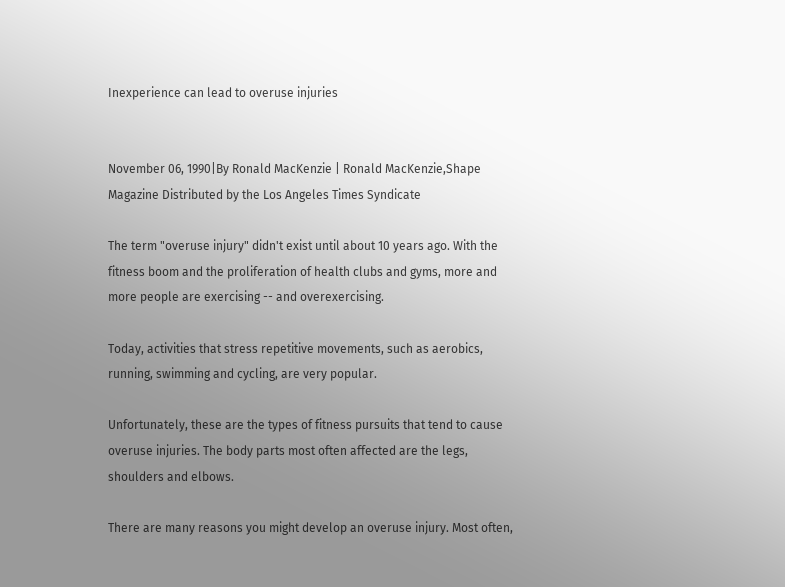Inexperience can lead to overuse injuries


November 06, 1990|By Ronald MacKenzie | Ronald MacKenzie,Shape Magazine Distributed by the Los Angeles Times Syndicate

The term "overuse injury" didn't exist until about 10 years ago. With the fitness boom and the proliferation of health clubs and gyms, more and more people are exercising -- and overexercising.

Today, activities that stress repetitive movements, such as aerobics, running, swimming and cycling, are very popular.

Unfortunately, these are the types of fitness pursuits that tend to cause overuse injuries. The body parts most often affected are the legs, shoulders and elbows.

There are many reasons you might develop an overuse injury. Most often,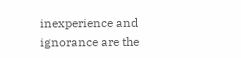inexperience and ignorance are the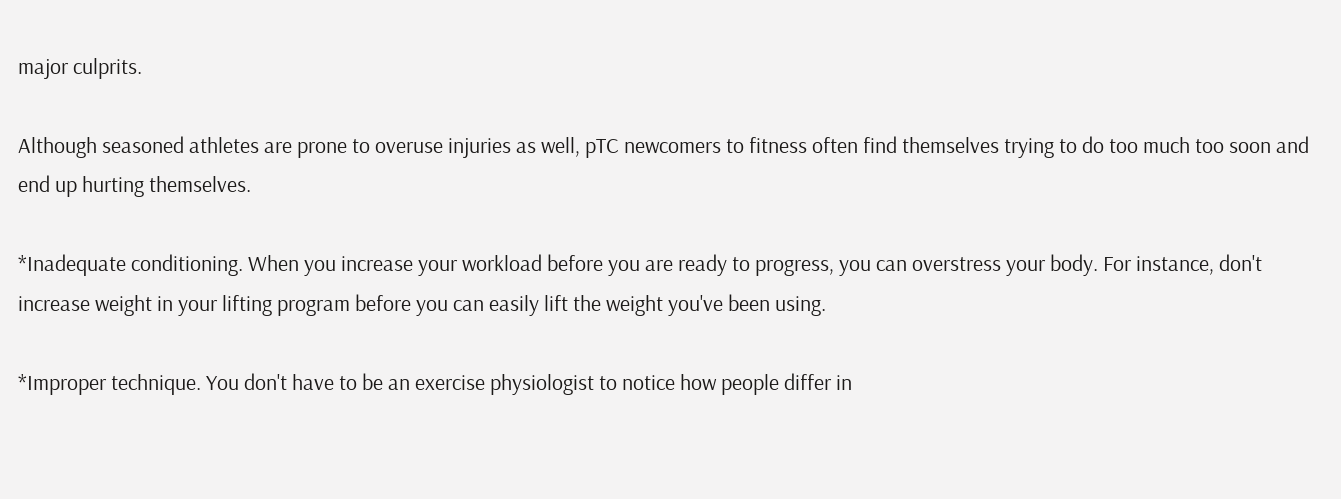major culprits.

Although seasoned athletes are prone to overuse injuries as well, pTC newcomers to fitness often find themselves trying to do too much too soon and end up hurting themselves.

*Inadequate conditioning. When you increase your workload before you are ready to progress, you can overstress your body. For instance, don't increase weight in your lifting program before you can easily lift the weight you've been using.

*Improper technique. You don't have to be an exercise physiologist to notice how people differ in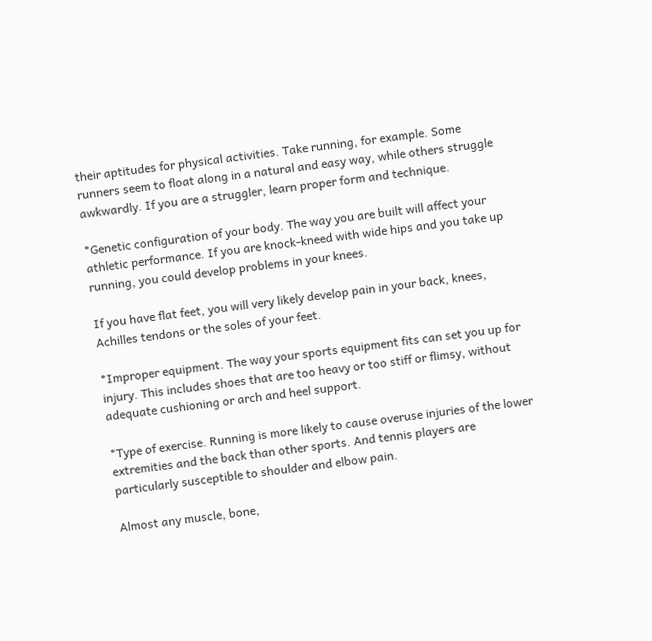their aptitudes for physical activities. Take running, for example. Some runners seem to float along in a natural and easy way, while others struggle awkwardly. If you are a struggler, learn proper form and technique.

*Genetic configuration of your body. The way you are built will affect your athletic performance. If you are knock-kneed with wide hips and you take up running, you could develop problems in your knees.

If you have flat feet, you will very likely develop pain in your back, knees, Achilles tendons or the soles of your feet.

*Improper equipment. The way your sports equipment fits can set you up for injury. This includes shoes that are too heavy or too stiff or flimsy, without adequate cushioning or arch and heel support.

*Type of exercise. Running is more likely to cause overuse injuries of the lower extremities and the back than other sports. And tennis players are particularly susceptible to shoulder and elbow pain.

Almost any muscle, bone,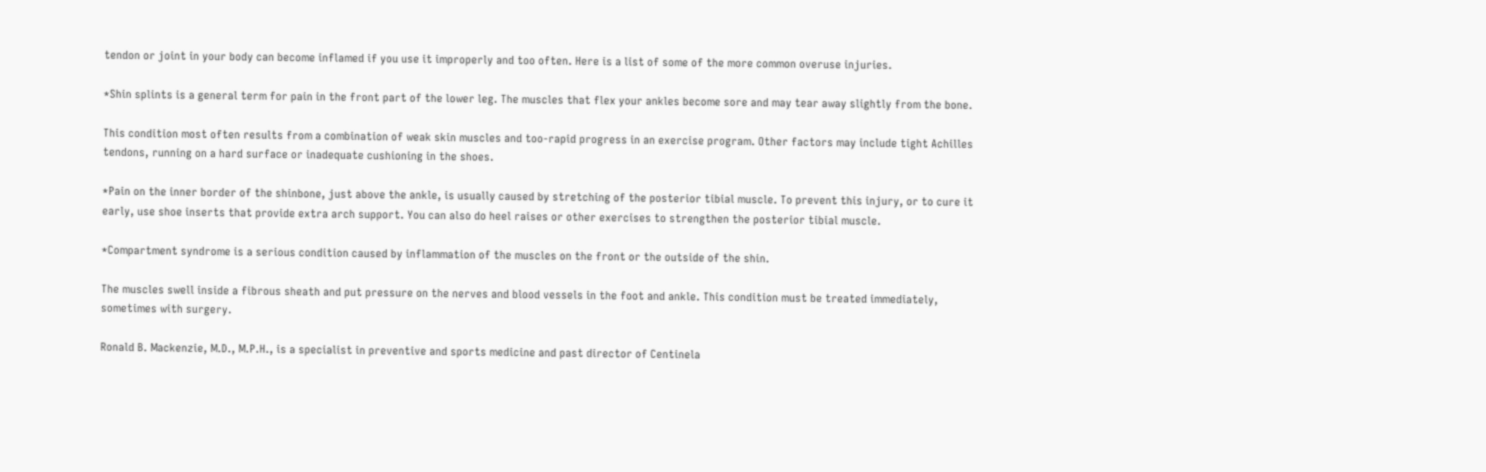tendon or joint in your body can become inflamed if you use it improperly and too often. Here is a list of some of the more common overuse injuries.

*Shin splints is a general term for pain in the front part of the lower leg. The muscles that flex your ankles become sore and may tear away slightly from the bone.

This condition most often results from a combination of weak skin muscles and too-rapid progress in an exercise program. Other factors may include tight Achilles tendons, running on a hard surface or inadequate cushioning in the shoes.

*Pain on the inner border of the shinbone, just above the ankle, is usually caused by stretching of the posterior tibial muscle. To prevent this injury, or to cure it early, use shoe inserts that provide extra arch support. You can also do heel raises or other exercises to strengthen the posterior tibial muscle.

*Compartment syndrome is a serious condition caused by inflammation of the muscles on the front or the outside of the shin.

The muscles swell inside a fibrous sheath and put pressure on the nerves and blood vessels in the foot and ankle. This condition must be treated immediately, sometimes with surgery.

Ronald B. Mackenzie, M.D., M.P.H., is a specialist in preventive and sports medicine and past director of Centinela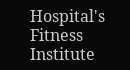Hospital's Fitness Institute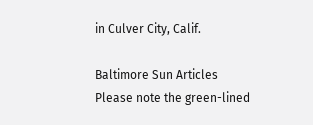in Culver City, Calif.

Baltimore Sun Articles
Please note the green-lined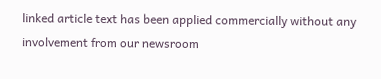linked article text has been applied commercially without any involvement from our newsroom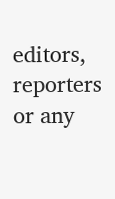editors, reporters or any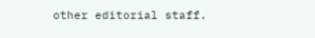other editorial staff.